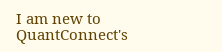I am new to QuantConnect's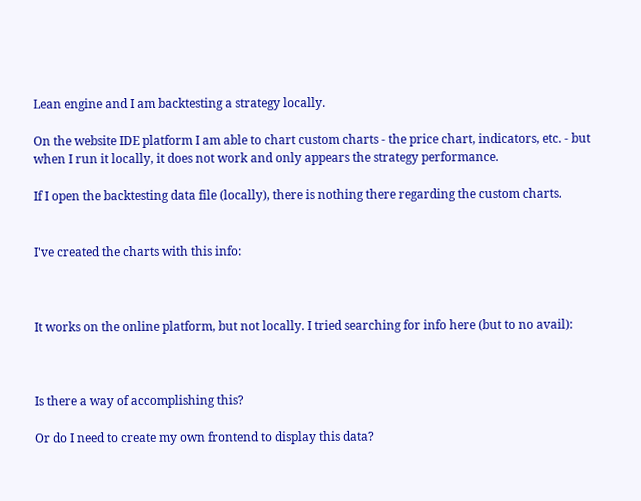Lean engine and I am backtesting a strategy locally.

On the website IDE platform I am able to chart custom charts - the price chart, indicators, etc. - but when I run it locally, it does not work and only appears the strategy performance.

If I open the backtesting data file (locally), there is nothing there regarding the custom charts.


I've created the charts with this info:



It works on the online platform, but not locally. I tried searching for info here (but to no avail):



Is there a way of accomplishing this?

Or do I need to create my own frontend to display this data?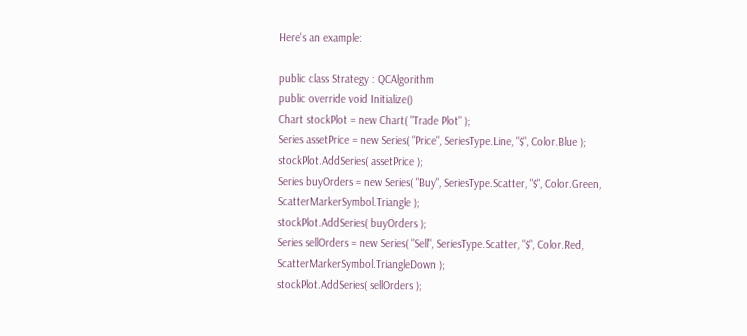Here's an example:

public class Strategy : QCAlgorithm
public override void Initialize()
Chart stockPlot = new Chart( "Trade Plot" );
Series assetPrice = new Series( "Price", SeriesType.Line, "$", Color.Blue );
stockPlot.AddSeries( assetPrice );
Series buyOrders = new Series( "Buy", SeriesType.Scatter, "$", Color.Green, ScatterMarkerSymbol.Triangle );
stockPlot.AddSeries( buyOrders );
Series sellOrders = new Series( "Sell", SeriesType.Scatter, "$", Color.Red, ScatterMarkerSymbol.TriangleDown );
stockPlot.AddSeries( sellOrders );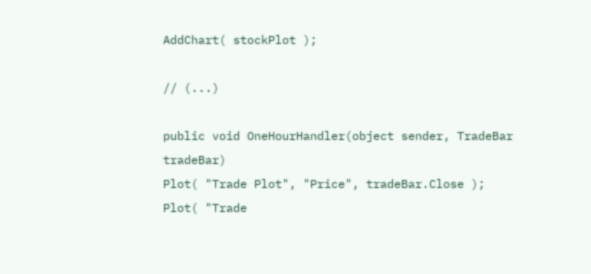AddChart( stockPlot );

// (...)

public void OneHourHandler(object sender, TradeBar tradeBar)
Plot( "Trade Plot", "Price", tradeBar.Close );
Plot( "Trade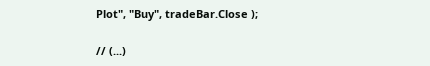Plot", "Buy", tradeBar.Close );

// (...)